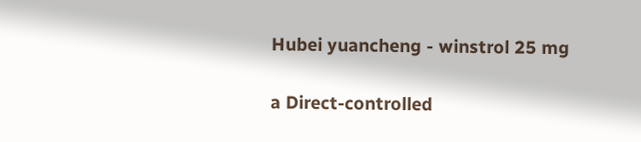Hubei yuancheng - winstrol 25 mg

a Direct-controlled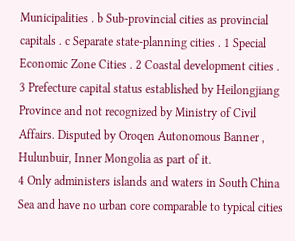Municipalities . b Sub-provincial cities as provincial capitals . c Separate state-planning cities . 1 Special Economic Zone Cities . 2 Coastal development cities .
3 Prefecture capital status established by Heilongjiang Province and not recognized by Ministry of Civil Affairs. Disputed by Oroqen Autonomous Banner , Hulunbuir, Inner Mongolia as part of it.
4 Only administers islands and waters in South China Sea and have no urban core comparable to typical cities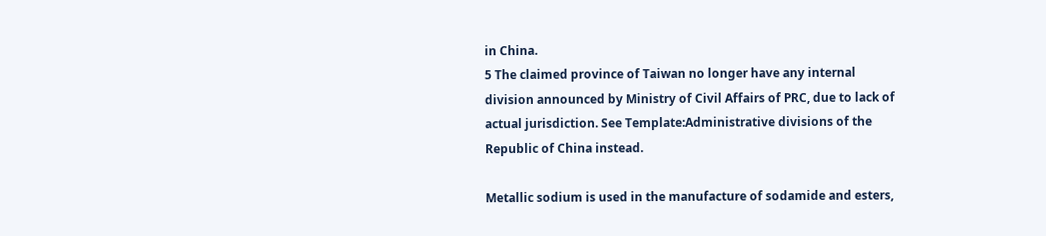in China.
5 The claimed province of Taiwan no longer have any internal division announced by Ministry of Civil Affairs of PRC, due to lack of actual jurisdiction. See Template:Administrative divisions of the Republic of China instead.

Metallic sodium is used in the manufacture of sodamide and esters,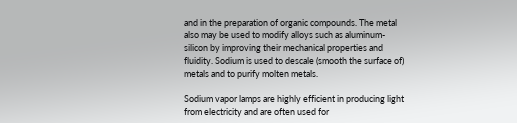and in the preparation of organic compounds. The metal also may be used to modify alloys such as aluminum-silicon by improving their mechanical properties and fluidity. Sodium is used to descale (smooth the surface of) metals and to purify molten metals.

Sodium vapor lamps are highly efficient in producing light from electricity and are often used for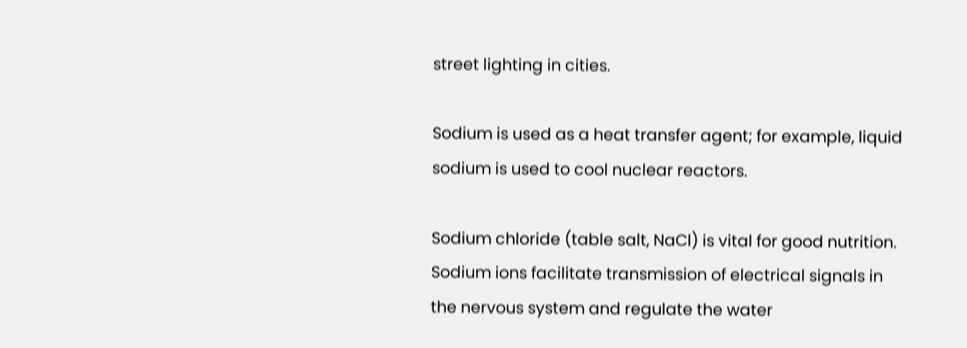street lighting in cities.

Sodium is used as a heat transfer agent; for example, liquid sodium is used to cool nuclear reactors.

Sodium chloride (table salt, NaCl) is vital for good nutrition. Sodium ions facilitate transmission of electrical signals in the nervous system and regulate the water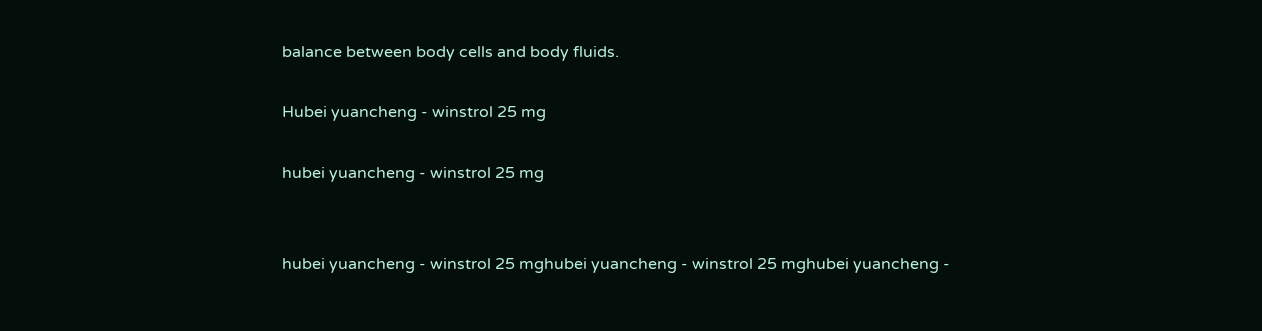balance between body cells and body fluids.

Hubei yuancheng - winstrol 25 mg

hubei yuancheng - winstrol 25 mg


hubei yuancheng - winstrol 25 mghubei yuancheng - winstrol 25 mghubei yuancheng -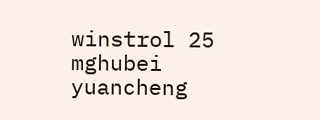winstrol 25 mghubei yuancheng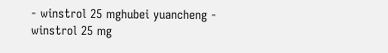- winstrol 25 mghubei yuancheng - winstrol 25 mg